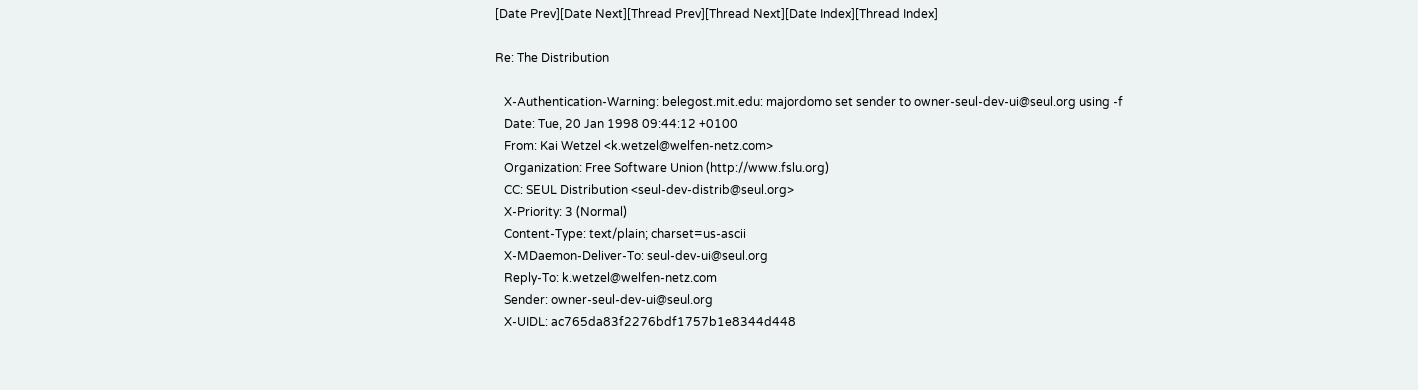[Date Prev][Date Next][Thread Prev][Thread Next][Date Index][Thread Index]

Re: The Distribution

   X-Authentication-Warning: belegost.mit.edu: majordomo set sender to owner-seul-dev-ui@seul.org using -f
   Date: Tue, 20 Jan 1998 09:44:12 +0100
   From: Kai Wetzel <k.wetzel@welfen-netz.com>
   Organization: Free Software Union (http://www.fslu.org)
   CC: SEUL Distribution <seul-dev-distrib@seul.org>
   X-Priority: 3 (Normal)
   Content-Type: text/plain; charset=us-ascii
   X-MDaemon-Deliver-To: seul-dev-ui@seul.org
   Reply-To: k.wetzel@welfen-netz.com
   Sender: owner-seul-dev-ui@seul.org
   X-UIDL: ac765da83f2276bdf1757b1e8344d448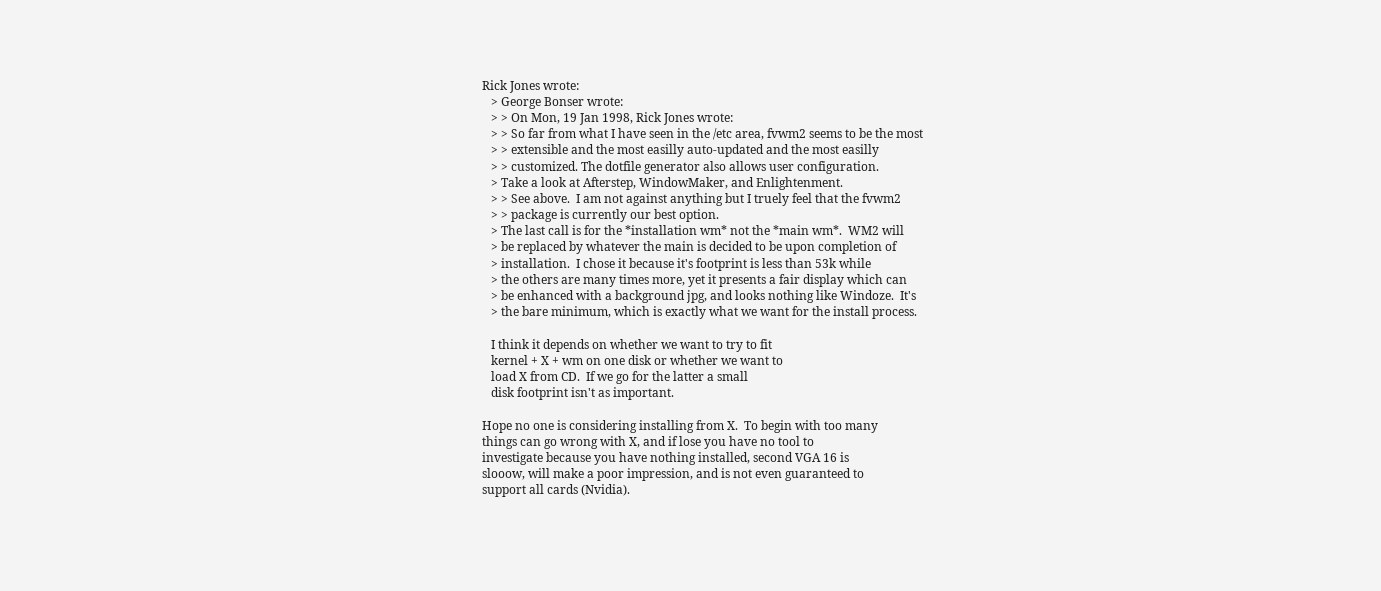Rick Jones wrote:
   > George Bonser wrote:
   > > On Mon, 19 Jan 1998, Rick Jones wrote:
   > > So far from what I have seen in the /etc area, fvwm2 seems to be the most
   > > extensible and the most easilly auto-updated and the most easilly
   > > customized. The dotfile generator also allows user configuration.
   > Take a look at Afterstep, WindowMaker, and Enlightenment.
   > > See above.  I am not against anything but I truely feel that the fvwm2
   > > package is currently our best option.
   > The last call is for the *installation wm* not the *main wm*.  WM2 will
   > be replaced by whatever the main is decided to be upon completion of
   > installation.  I chose it because it's footprint is less than 53k while
   > the others are many times more, yet it presents a fair display which can
   > be enhanced with a background jpg, and looks nothing like Windoze.  It's
   > the bare minimum, which is exactly what we want for the install process.

   I think it depends on whether we want to try to fit
   kernel + X + wm on one disk or whether we want to
   load X from CD.  If we go for the latter a small
   disk footprint isn't as important.

Hope no one is considering installing from X.  To begin with too many
things can go wrong with X, and if lose you have no tool to
investigate because you have nothing installed, second VGA 16 is
slooow, will make a poor impression, and is not even guaranteed to
support all cards (Nvidia).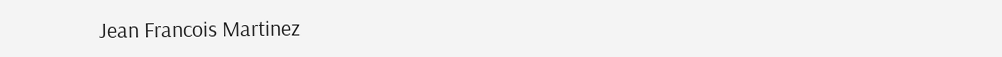Jean Francois Martinez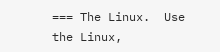=== The Linux.  Use the Linux,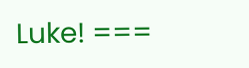Luke! ===